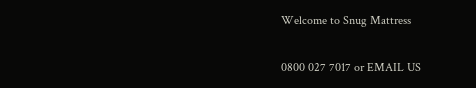Welcome to Snug Mattress

0800 027 7017 or EMAIL US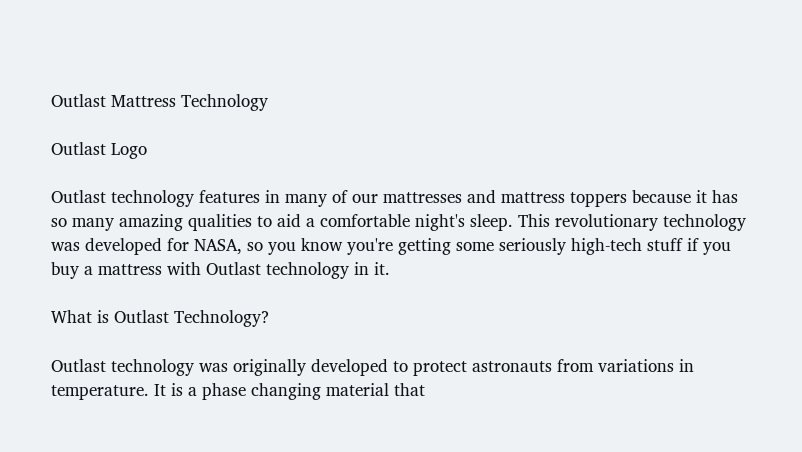Outlast Mattress Technology

Outlast Logo

Outlast technology features in many of our mattresses and mattress toppers because it has so many amazing qualities to aid a comfortable night's sleep. This revolutionary technology was developed for NASA, so you know you're getting some seriously high-tech stuff if you buy a mattress with Outlast technology in it.

What is Outlast Technology?

Outlast technology was originally developed to protect astronauts from variations in temperature. It is a phase changing material that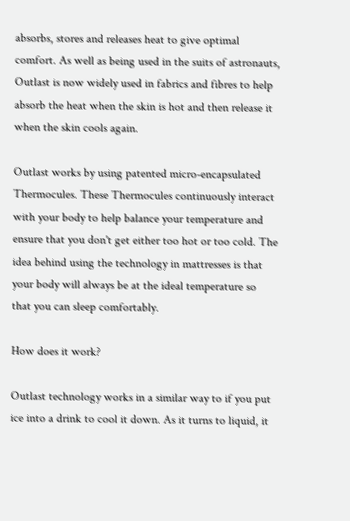absorbs, stores and releases heat to give optimal comfort. As well as being used in the suits of astronauts, Outlast is now widely used in fabrics and fibres to help absorb the heat when the skin is hot and then release it when the skin cools again.

Outlast works by using patented micro-encapsulated Thermocules. These Thermocules continuously interact with your body to help balance your temperature and ensure that you don't get either too hot or too cold. The idea behind using the technology in mattresses is that your body will always be at the ideal temperature so that you can sleep comfortably.

How does it work?

Outlast technology works in a similar way to if you put ice into a drink to cool it down. As it turns to liquid, it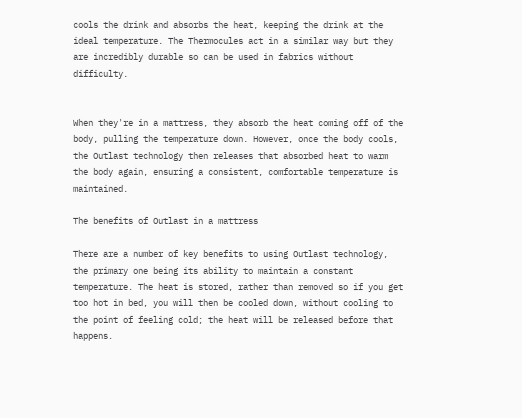cools the drink and absorbs the heat, keeping the drink at the ideal temperature. The Thermocules act in a similar way but they are incredibly durable so can be used in fabrics without difficulty.


When they're in a mattress, they absorb the heat coming off of the body, pulling the temperature down. However, once the body cools, the Outlast technology then releases that absorbed heat to warm the body again, ensuring a consistent, comfortable temperature is maintained.

The benefits of Outlast in a mattress

There are a number of key benefits to using Outlast technology, the primary one being its ability to maintain a constant temperature. The heat is stored, rather than removed so if you get too hot in bed, you will then be cooled down, without cooling to the point of feeling cold; the heat will be released before that happens.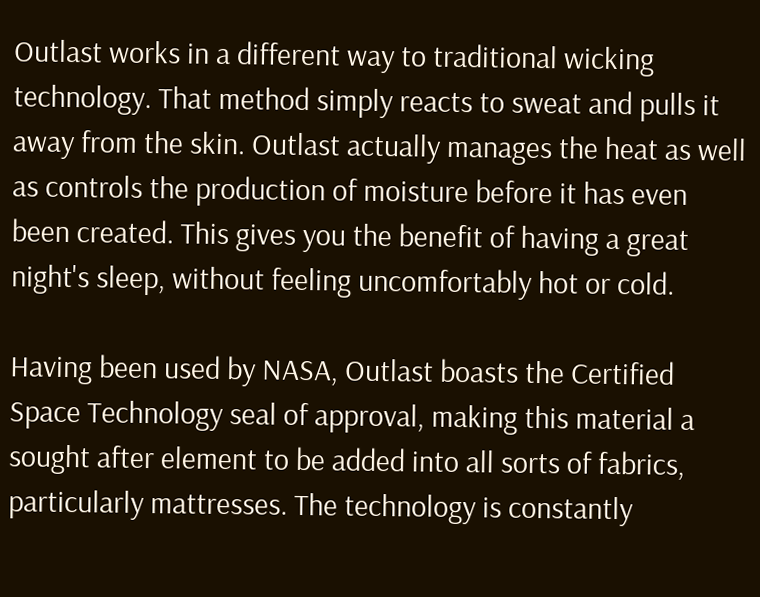Outlast works in a different way to traditional wicking technology. That method simply reacts to sweat and pulls it away from the skin. Outlast actually manages the heat as well as controls the production of moisture before it has even been created. This gives you the benefit of having a great night's sleep, without feeling uncomfortably hot or cold.

Having been used by NASA, Outlast boasts the Certified Space Technology seal of approval, making this material a sought after element to be added into all sorts of fabrics, particularly mattresses. The technology is constantly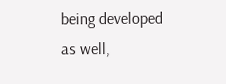being developed as well,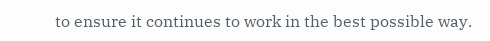to ensure it continues to work in the best possible way.